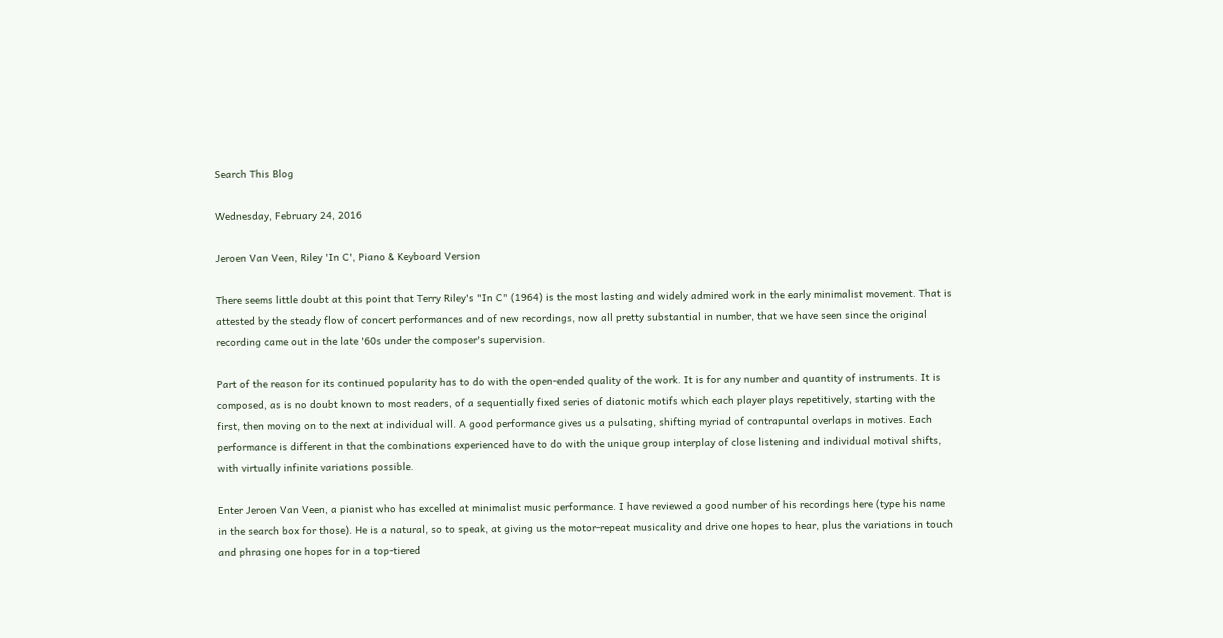Search This Blog

Wednesday, February 24, 2016

Jeroen Van Veen, Riley 'In C', Piano & Keyboard Version

There seems little doubt at this point that Terry Riley's "In C" (1964) is the most lasting and widely admired work in the early minimalist movement. That is attested by the steady flow of concert performances and of new recordings, now all pretty substantial in number, that we have seen since the original recording came out in the late '60s under the composer's supervision.

Part of the reason for its continued popularity has to do with the open-ended quality of the work. It is for any number and quantity of instruments. It is composed, as is no doubt known to most readers, of a sequentially fixed series of diatonic motifs which each player plays repetitively, starting with the first, then moving on to the next at individual will. A good performance gives us a pulsating, shifting myriad of contrapuntal overlaps in motives. Each performance is different in that the combinations experienced have to do with the unique group interplay of close listening and individual motival shifts, with virtually infinite variations possible.

Enter Jeroen Van Veen, a pianist who has excelled at minimalist music performance. I have reviewed a good number of his recordings here (type his name in the search box for those). He is a natural, so to speak, at giving us the motor-repeat musicality and drive one hopes to hear, plus the variations in touch and phrasing one hopes for in a top-tiered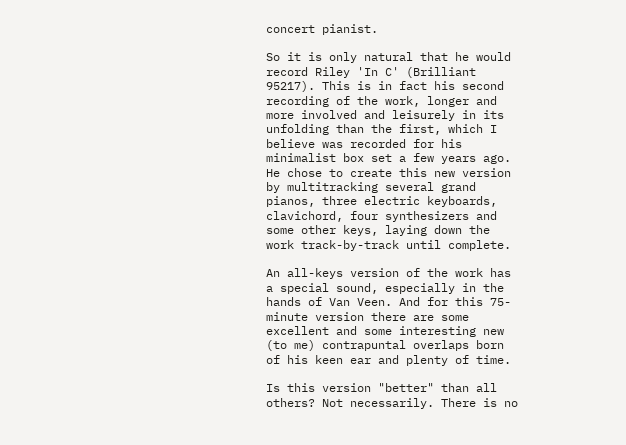concert pianist.

So it is only natural that he would record Riley 'In C' (Brilliant 95217). This is in fact his second recording of the work, longer and more involved and leisurely in its unfolding than the first, which I believe was recorded for his minimalist box set a few years ago. He chose to create this new version by multitracking several grand pianos, three electric keyboards, clavichord, four synthesizers and some other keys, laying down the work track-by-track until complete.

An all-keys version of the work has a special sound, especially in the hands of Van Veen. And for this 75-minute version there are some excellent and some interesting new (to me) contrapuntal overlaps born of his keen ear and plenty of time.

Is this version "better" than all others? Not necessarily. There is no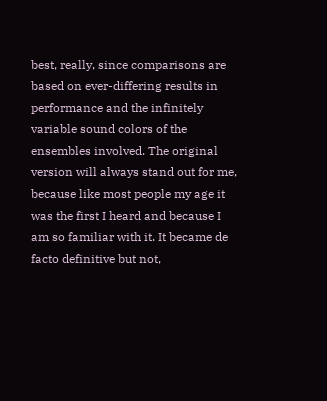best, really, since comparisons are based on ever-differing results in performance and the infinitely variable sound colors of the ensembles involved. The original version will always stand out for me, because like most people my age it was the first I heard and because I am so familiar with it. It became de facto definitive but not,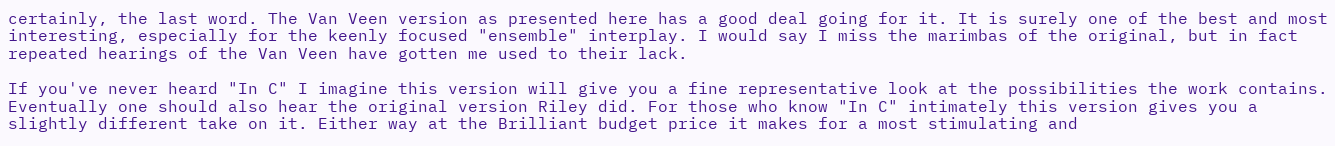certainly, the last word. The Van Veen version as presented here has a good deal going for it. It is surely one of the best and most interesting, especially for the keenly focused "ensemble" interplay. I would say I miss the marimbas of the original, but in fact repeated hearings of the Van Veen have gotten me used to their lack.

If you've never heard "In C" I imagine this version will give you a fine representative look at the possibilities the work contains. Eventually one should also hear the original version Riley did. For those who know "In C" intimately this version gives you a slightly different take on it. Either way at the Brilliant budget price it makes for a most stimulating and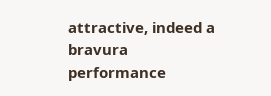attractive, indeed a bravura performance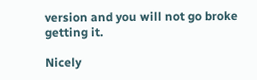version and you will not go broke getting it.

Nicely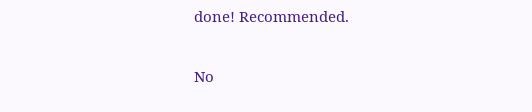done! Recommended.

No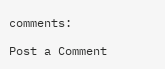comments:

Post a Comment